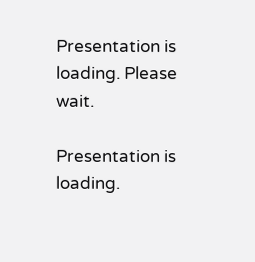Presentation is loading. Please wait.

Presentation is loading.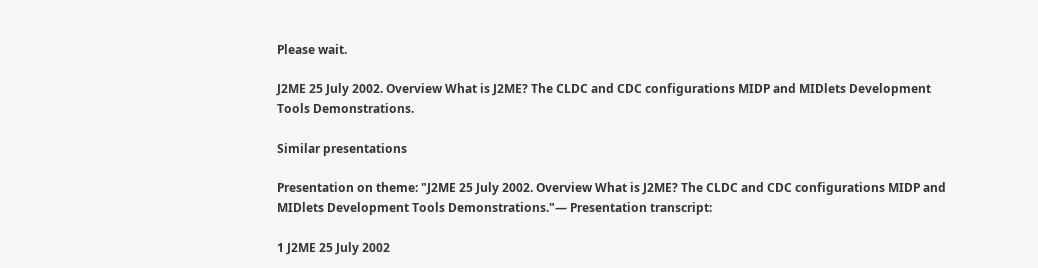Please wait.

J2ME 25 July 2002. Overview What is J2ME? The CLDC and CDC configurations MIDP and MIDlets Development Tools Demonstrations.

Similar presentations

Presentation on theme: "J2ME 25 July 2002. Overview What is J2ME? The CLDC and CDC configurations MIDP and MIDlets Development Tools Demonstrations."— Presentation transcript:

1 J2ME 25 July 2002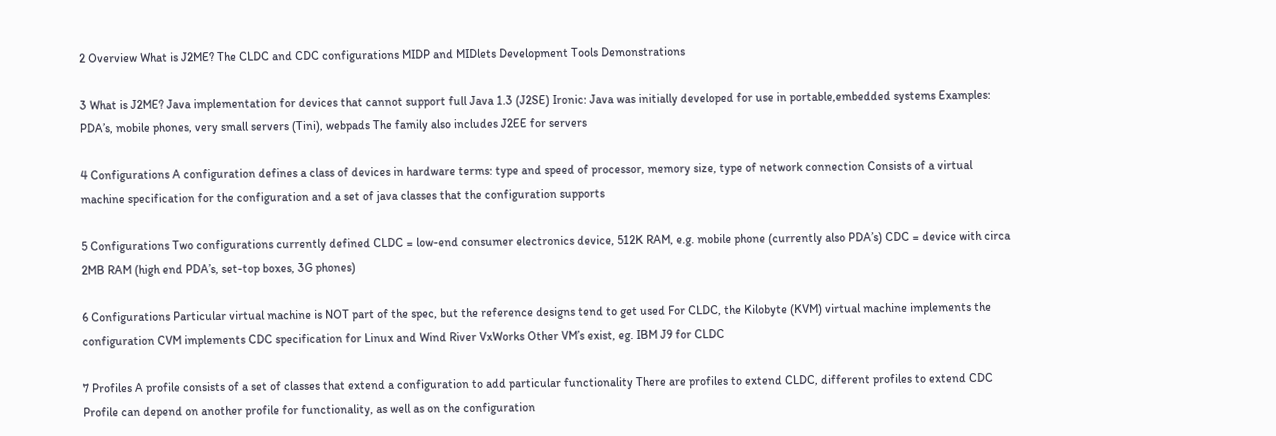2 Overview What is J2ME? The CLDC and CDC configurations MIDP and MIDlets Development Tools Demonstrations

3 What is J2ME? Java implementation for devices that cannot support full Java 1.3 (J2SE) Ironic: Java was initially developed for use in portable,embedded systems Examples: PDA’s, mobile phones, very small servers (Tini), webpads The family also includes J2EE for servers

4 Configurations A configuration defines a class of devices in hardware terms: type and speed of processor, memory size, type of network connection Consists of a virtual machine specification for the configuration and a set of java classes that the configuration supports

5 Configurations Two configurations currently defined CLDC = low-end consumer electronics device, 512K RAM, e.g. mobile phone (currently also PDA’s) CDC = device with circa 2MB RAM (high end PDA’s, set-top boxes, 3G phones)

6 Configurations Particular virtual machine is NOT part of the spec, but the reference designs tend to get used For CLDC, the Kilobyte (KVM) virtual machine implements the configuration CVM implements CDC specification for Linux and Wind River VxWorks Other VM’s exist, eg. IBM J9 for CLDC

7 Profiles A profile consists of a set of classes that extend a configuration to add particular functionality There are profiles to extend CLDC, different profiles to extend CDC Profile can depend on another profile for functionality, as well as on the configuration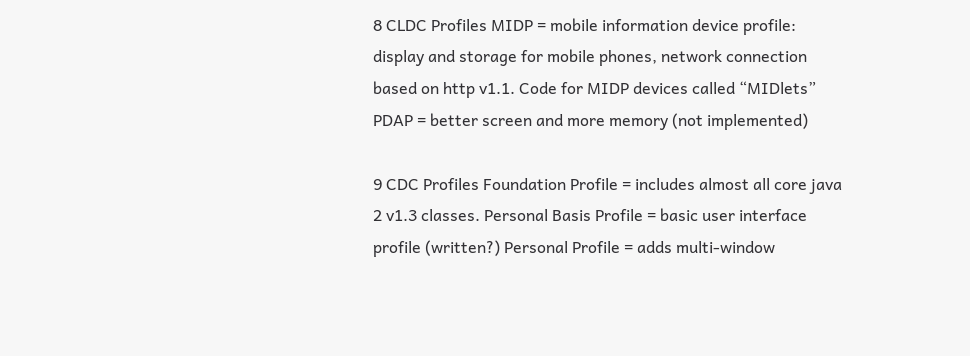8 CLDC Profiles MIDP = mobile information device profile: display and storage for mobile phones, network connection based on http v1.1. Code for MIDP devices called “MIDlets” PDAP = better screen and more memory (not implemented)

9 CDC Profiles Foundation Profile = includes almost all core java 2 v1.3 classes. Personal Basis Profile = basic user interface profile (written?) Personal Profile = adds multi-window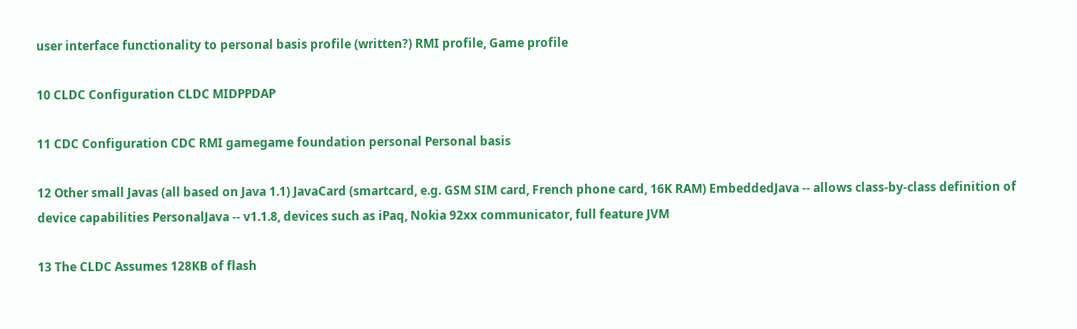user interface functionality to personal basis profile (written?) RMI profile, Game profile

10 CLDC Configuration CLDC MIDPPDAP

11 CDC Configuration CDC RMI gamegame foundation personal Personal basis

12 Other small Javas (all based on Java 1.1) JavaCard (smartcard, e.g. GSM SIM card, French phone card, 16K RAM) EmbeddedJava -- allows class-by-class definition of device capabilities PersonalJava -- v1.1.8, devices such as iPaq, Nokia 92xx communicator, full feature JVM

13 The CLDC Assumes 128KB of flash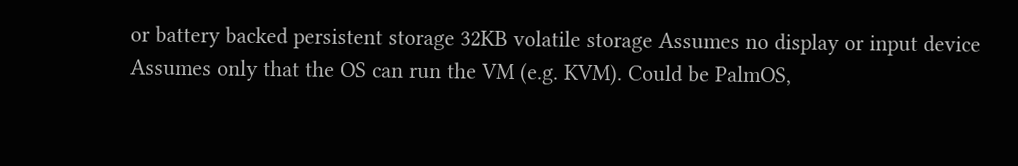or battery backed persistent storage 32KB volatile storage Assumes no display or input device Assumes only that the OS can run the VM (e.g. KVM). Could be PalmOS,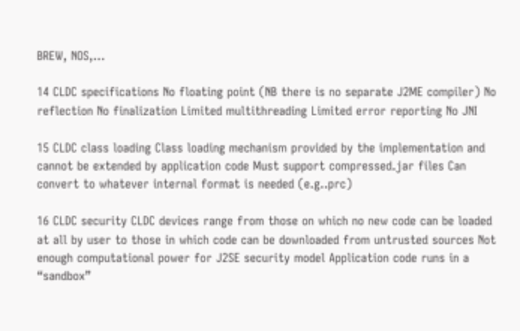BREW, NOS,…

14 CLDC specifications No floating point (NB there is no separate J2ME compiler) No reflection No finalization Limited multithreading Limited error reporting No JNI

15 CLDC class loading Class loading mechanism provided by the implementation and cannot be extended by application code Must support compressed.jar files Can convert to whatever internal format is needed (e.g..prc)

16 CLDC security CLDC devices range from those on which no new code can be loaded at all by user to those in which code can be downloaded from untrusted sources Not enough computational power for J2SE security model Application code runs in a “sandbox”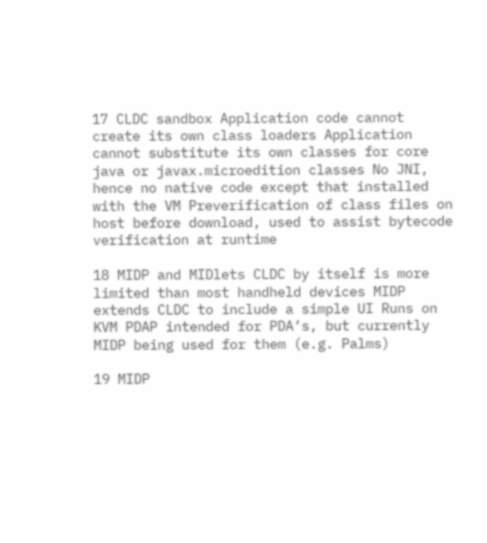17 CLDC sandbox Application code cannot create its own class loaders Application cannot substitute its own classes for core java or javax.microedition classes No JNI, hence no native code except that installed with the VM Preverification of class files on host before download, used to assist bytecode verification at runtime

18 MIDP and MIDlets CLDC by itself is more limited than most handheld devices MIDP extends CLDC to include a simple UI Runs on KVM PDAP intended for PDA’s, but currently MIDP being used for them (e.g. Palms)

19 MIDP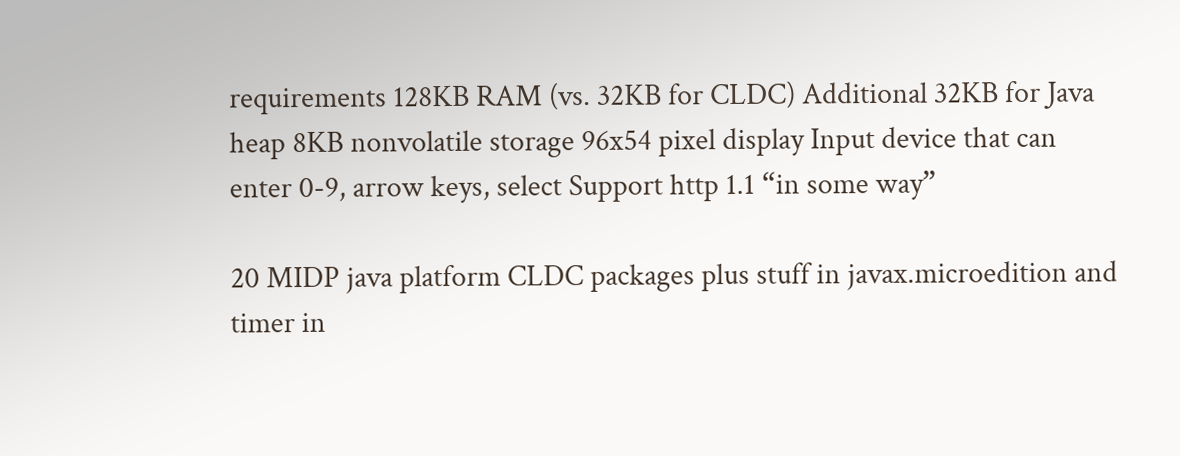requirements 128KB RAM (vs. 32KB for CLDC) Additional 32KB for Java heap 8KB nonvolatile storage 96x54 pixel display Input device that can enter 0-9, arrow keys, select Support http 1.1 “in some way”

20 MIDP java platform CLDC packages plus stuff in javax.microedition and timer in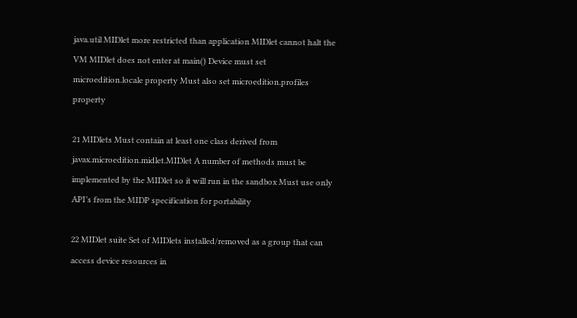java.util MIDlet more restricted than application MIDlet cannot halt the VM MIDlet does not enter at main() Device must set microedition.locale property Must also set microedition.profiles property

21 MIDlets Must contain at least one class derived from javax.microedition.midlet.MIDlet A number of methods must be implemented by the MIDlet so it will run in the sandbox Must use only API’s from the MIDP specification for portability

22 MIDlet suite Set of MIDlets installed/removed as a group that can access device resources in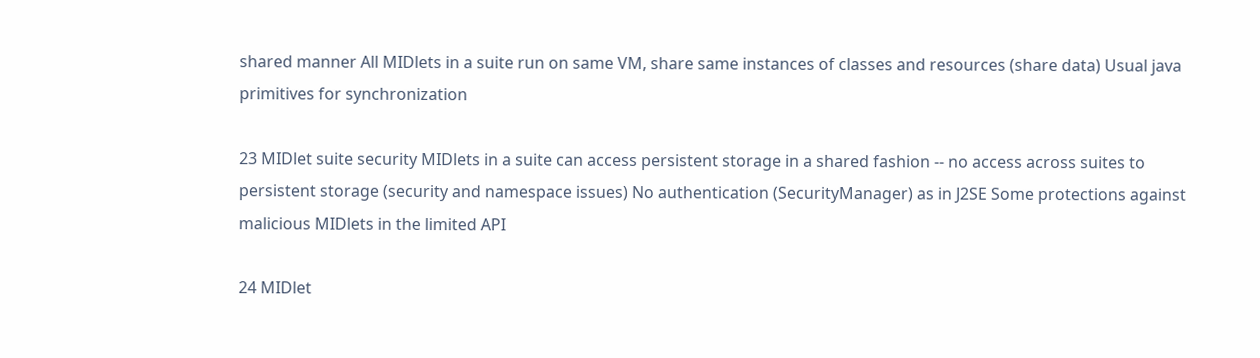shared manner All MIDlets in a suite run on same VM, share same instances of classes and resources (share data) Usual java primitives for synchronization

23 MIDlet suite security MIDlets in a suite can access persistent storage in a shared fashion -- no access across suites to persistent storage (security and namespace issues) No authentication (SecurityManager) as in J2SE Some protections against malicious MIDlets in the limited API

24 MIDlet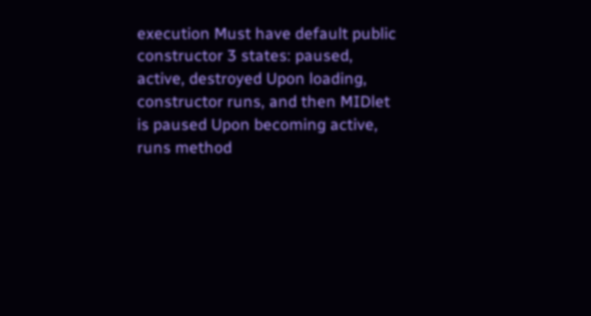execution Must have default public constructor 3 states: paused, active, destroyed Upon loading, constructor runs, and then MIDlet is paused Upon becoming active, runs method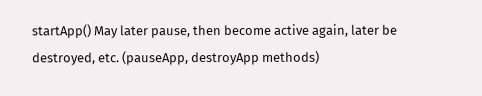startApp() May later pause, then become active again, later be destroyed, etc. (pauseApp, destroyApp methods)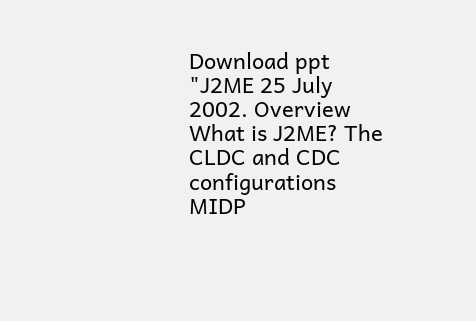Download ppt "J2ME 25 July 2002. Overview What is J2ME? The CLDC and CDC configurations MIDP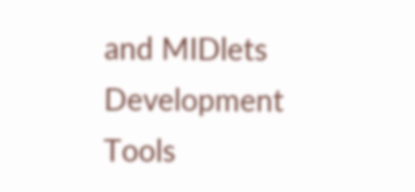and MIDlets Development Tools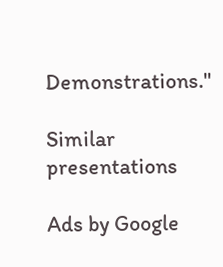Demonstrations."

Similar presentations

Ads by Google